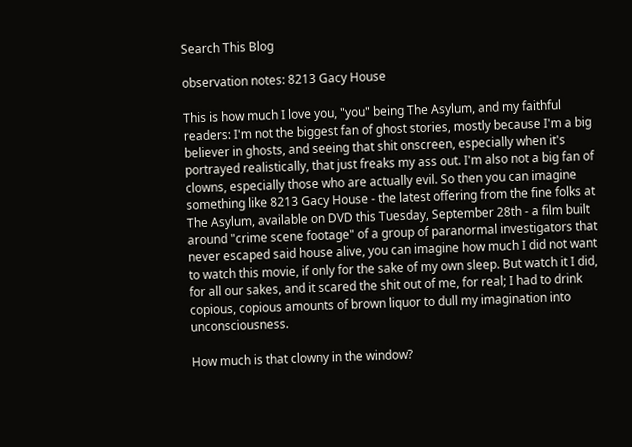Search This Blog

observation notes: 8213 Gacy House

This is how much I love you, "you" being The Asylum, and my faithful readers: I'm not the biggest fan of ghost stories, mostly because I'm a big believer in ghosts, and seeing that shit onscreen, especially when it's portrayed realistically, that just freaks my ass out. I'm also not a big fan of clowns, especially those who are actually evil. So then you can imagine something like 8213 Gacy House - the latest offering from the fine folks at The Asylum, available on DVD this Tuesday, September 28th - a film built around "crime scene footage" of a group of paranormal investigators that never escaped said house alive, you can imagine how much I did not want to watch this movie, if only for the sake of my own sleep. But watch it I did, for all our sakes, and it scared the shit out of me, for real; I had to drink copious, copious amounts of brown liquor to dull my imagination into unconsciousness.

How much is that clowny in the window?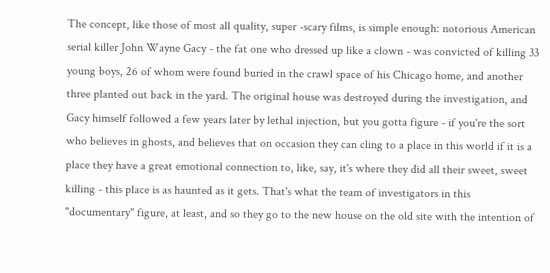The concept, like those of most all quality, super -scary films, is simple enough: notorious American serial killer John Wayne Gacy - the fat one who dressed up like a clown - was convicted of killing 33 young boys, 26 of whom were found buried in the crawl space of his Chicago home, and another three planted out back in the yard. The original house was destroyed during the investigation, and Gacy himself followed a few years later by lethal injection, but you gotta figure - if you're the sort who believes in ghosts, and believes that on occasion they can cling to a place in this world if it is a place they have a great emotional connection to, like, say, it's where they did all their sweet, sweet killing - this place is as haunted as it gets. That's what the team of investigators in this "documentary" figure, at least, and so they go to the new house on the old site with the intention of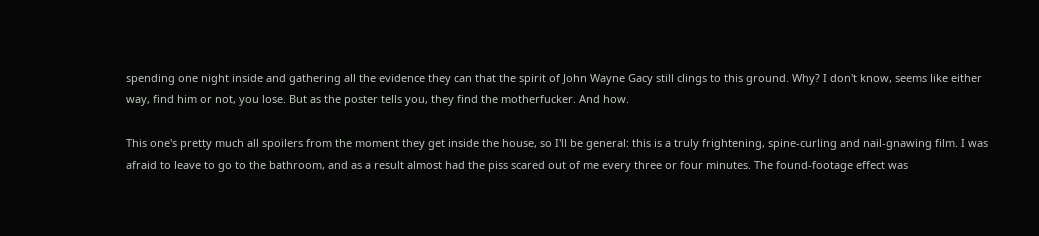spending one night inside and gathering all the evidence they can that the spirit of John Wayne Gacy still clings to this ground. Why? I don't know, seems like either way, find him or not, you lose. But as the poster tells you, they find the motherfucker. And how.

This one's pretty much all spoilers from the moment they get inside the house, so I'll be general: this is a truly frightening, spine-curling and nail-gnawing film. I was afraid to leave to go to the bathroom, and as a result almost had the piss scared out of me every three or four minutes. The found-footage effect was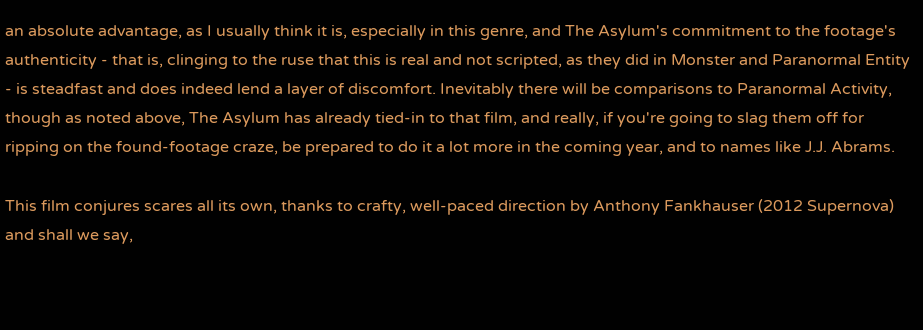an absolute advantage, as I usually think it is, especially in this genre, and The Asylum's commitment to the footage's authenticity - that is, clinging to the ruse that this is real and not scripted, as they did in Monster and Paranormal Entity - is steadfast and does indeed lend a layer of discomfort. Inevitably there will be comparisons to Paranormal Activity, though as noted above, The Asylum has already tied-in to that film, and really, if you're going to slag them off for ripping on the found-footage craze, be prepared to do it a lot more in the coming year, and to names like J.J. Abrams.

This film conjures scares all its own, thanks to crafty, well-paced direction by Anthony Fankhauser (2012 Supernova) and shall we say,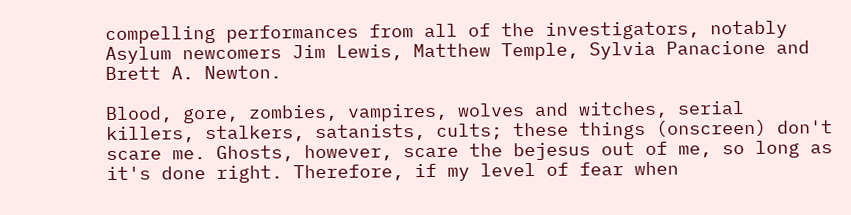compelling performances from all of the investigators, notably Asylum newcomers Jim Lewis, Matthew Temple, Sylvia Panacione and Brett A. Newton.

Blood, gore, zombies, vampires, wolves and witches, serial killers, stalkers, satanists, cults; these things (onscreen) don't scare me. Ghosts, however, scare the bejesus out of me, so long as it's done right. Therefore, if my level of fear when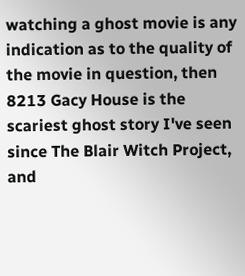watching a ghost movie is any indication as to the quality of the movie in question, then 8213 Gacy House is the scariest ghost story I've seen since The Blair Witch Project, and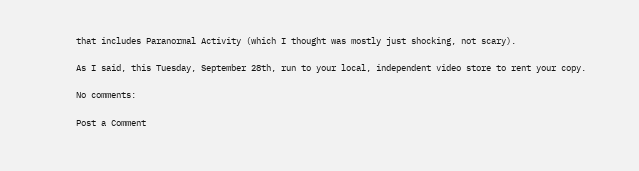that includes Paranormal Activity (which I thought was mostly just shocking, not scary).

As I said, this Tuesday, September 28th, run to your local, independent video store to rent your copy.

No comments:

Post a Comment